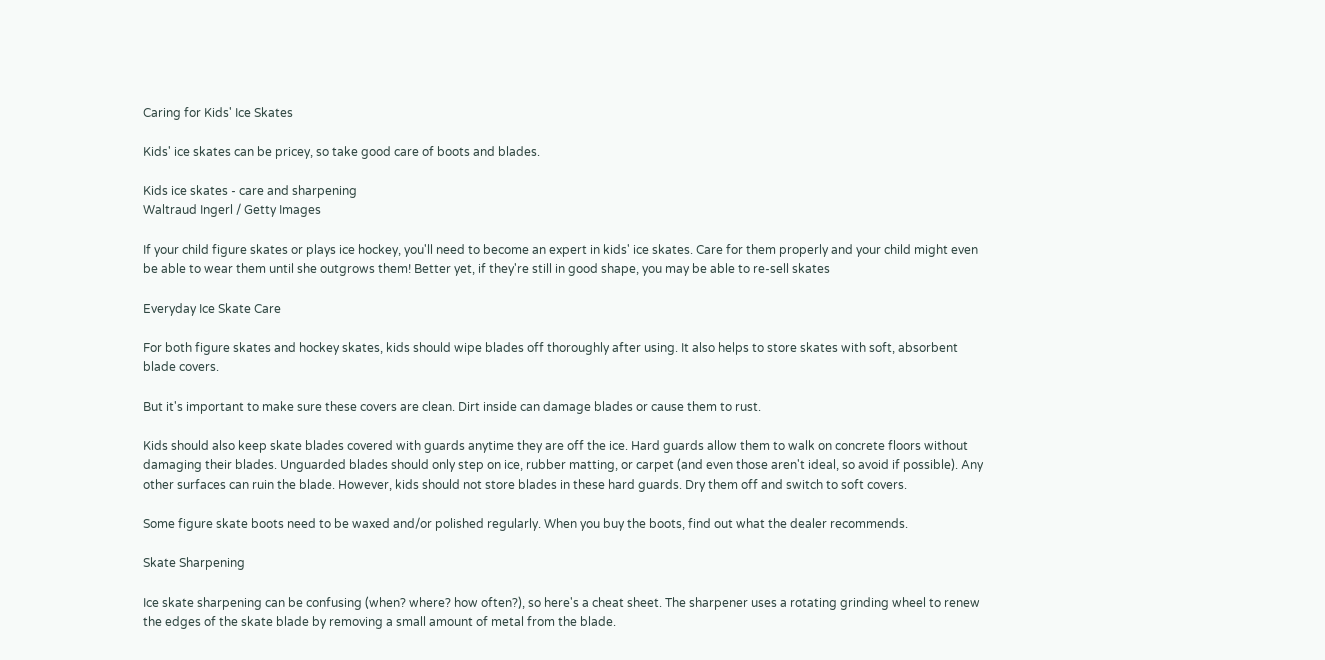Caring for Kids' Ice Skates

Kids' ice skates can be pricey, so take good care of boots and blades.

Kids ice skates - care and sharpening
Waltraud Ingerl / Getty Images

If your child figure skates or plays ice hockey, you'll need to become an expert in kids' ice skates. Care for them properly and your child might even be able to wear them until she outgrows them! Better yet, if they're still in good shape, you may be able to re-sell skates

Everyday Ice Skate Care

For both figure skates and hockey skates, kids should wipe blades off thoroughly after using. It also helps to store skates with soft, absorbent blade covers.

But it's important to make sure these covers are clean. Dirt inside can damage blades or cause them to rust.

Kids should also keep skate blades covered with guards anytime they are off the ice. Hard guards allow them to walk on concrete floors without damaging their blades. Unguarded blades should only step on ice, rubber matting, or carpet (and even those aren't ideal, so avoid if possible). Any other surfaces can ruin the blade. However, kids should not store blades in these hard guards. Dry them off and switch to soft covers.

Some figure skate boots need to be waxed and/or polished regularly. When you buy the boots, find out what the dealer recommends.

Skate Sharpening

Ice skate sharpening can be confusing (when? where? how often?), so here's a cheat sheet. The sharpener uses a rotating grinding wheel to renew the edges of the skate blade by removing a small amount of metal from the blade.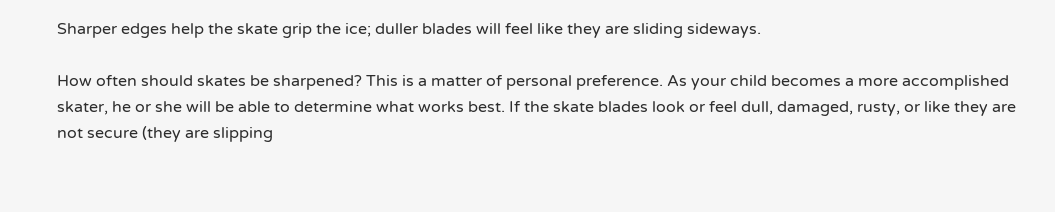Sharper edges help the skate grip the ice; duller blades will feel like they are sliding sideways.

How often should skates be sharpened? This is a matter of personal preference. As your child becomes a more accomplished skater, he or she will be able to determine what works best. If the skate blades look or feel dull, damaged, rusty, or like they are not secure (they are slipping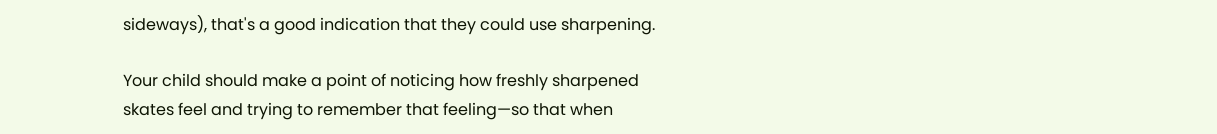sideways), that's a good indication that they could use sharpening.

Your child should make a point of noticing how freshly sharpened skates feel and trying to remember that feeling—so that when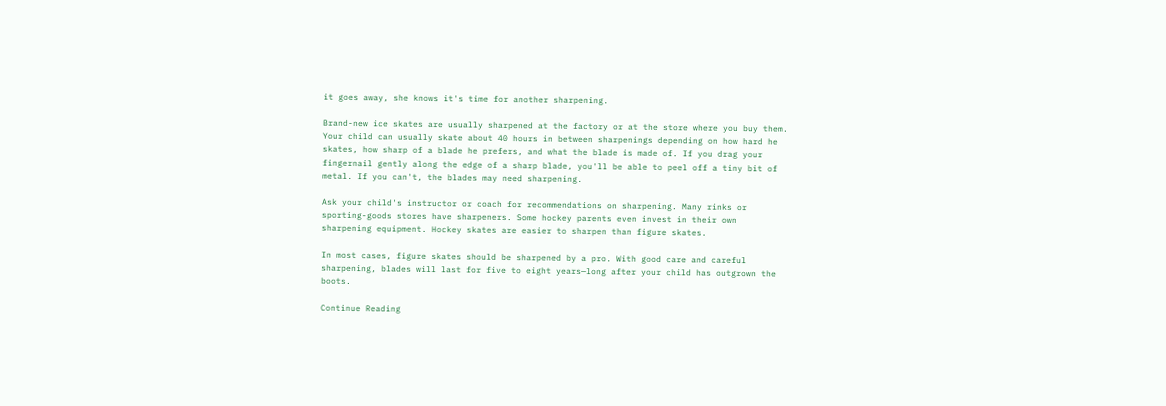it goes away, she knows it's time for another sharpening.

Brand-new ice skates are usually sharpened at the factory or at the store where you buy them. Your child can usually skate about 40 hours in between sharpenings depending on how hard he skates, how sharp of a blade he prefers, and what the blade is made of. If you drag your fingernail gently along the edge of a sharp blade, you'll be able to peel off a tiny bit of metal. If you can't, the blades may need sharpening.

Ask your child's instructor or coach for recommendations on sharpening. Many rinks or sporting-goods stores have sharpeners. Some hockey parents even invest in their own sharpening equipment. Hockey skates are easier to sharpen than figure skates.

In most cases, figure skates should be sharpened by a pro. With good care and careful sharpening, blades will last for five to eight years—long after your child has outgrown the boots.

Continue Reading